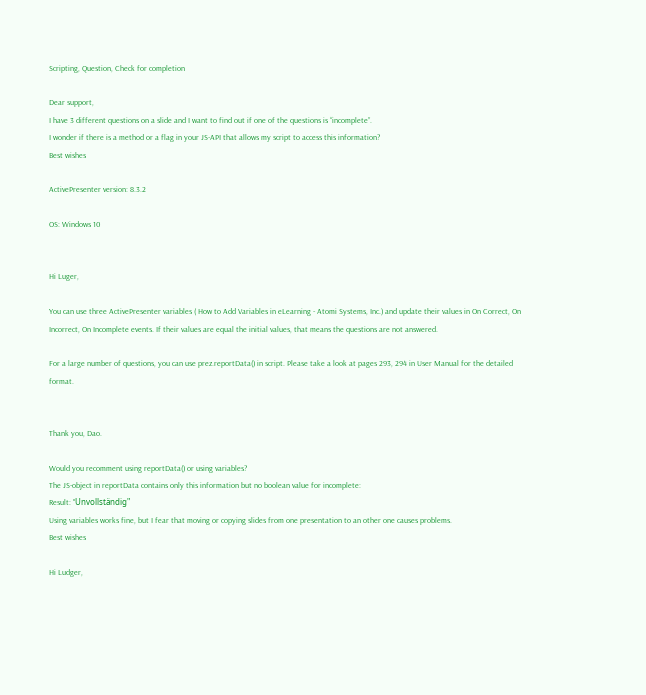Scripting, Question, Check for completion

Dear support,
I have 3 different questions on a slide and I want to find out if one of the questions is “incomplete”.
I wonder if there is a method or a flag in your JS-API that allows my script to access this information?
Best wishes

ActivePresenter version: 8.3.2

OS: Windows 10


Hi Luger,

You can use three ActivePresenter variables ( How to Add Variables in eLearning - Atomi Systems, Inc.) and update their values in On Correct, On Incorrect, On Incomplete events. If their values are equal the initial values, that means the questions are not answered.

For a large number of questions, you can use prez.reportData() in script. Please take a look at pages 293, 294 in User Manual for the detailed format.


Thank you, Dao.

Would you recomment using reportData() or using variables?
The JS-object in reportData contains only this information but no boolean value for incomplete:
Result: "Unvollständig"
Using variables works fine, but I fear that moving or copying slides from one presentation to an other one causes problems.
Best wishes

Hi Ludger,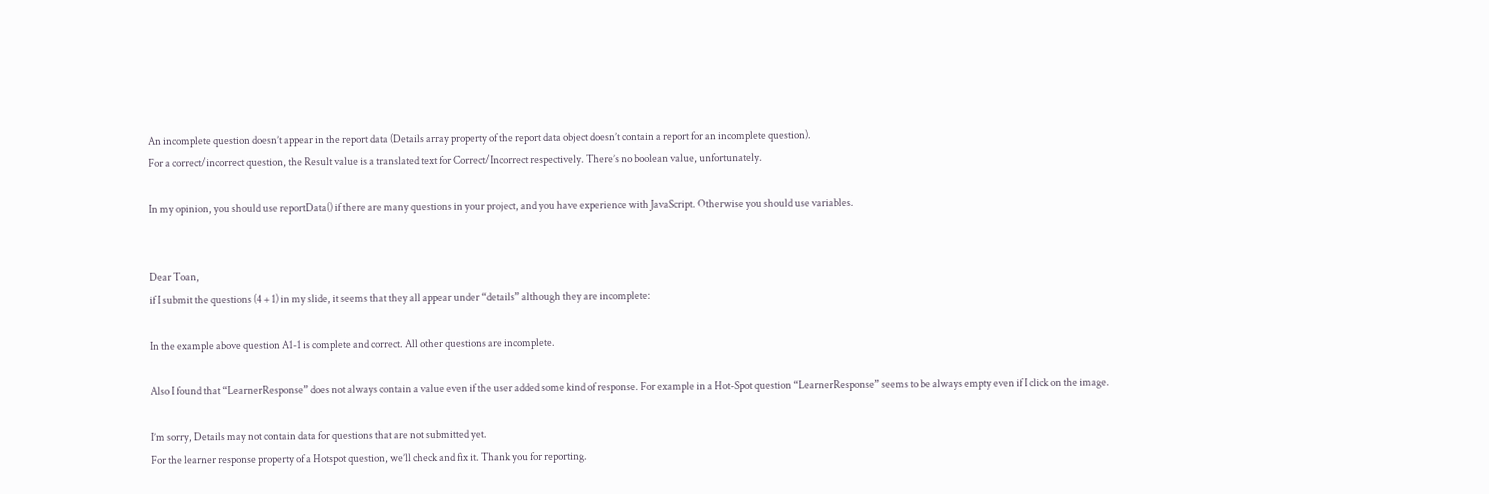An incomplete question doesn’t appear in the report data (Details array property of the report data object doesn’t contain a report for an incomplete question).
For a correct/incorrect question, the Result value is a translated text for Correct/Incorrect respectively. There’s no boolean value, unfortunately.

In my opinion, you should use reportData() if there are many questions in your project, and you have experience with JavaScript. Otherwise you should use variables.


Dear Toan,
if I submit the questions (4 + 1) in my slide, it seems that they all appear under “details” although they are incomplete:

In the example above question A1-1 is complete and correct. All other questions are incomplete.

Also I found that “LearnerResponse” does not always contain a value even if the user added some kind of response. For example in a Hot-Spot question “LearnerResponse” seems to be always empty even if I click on the image.

I’m sorry, Details may not contain data for questions that are not submitted yet.
For the learner response property of a Hotspot question, we’ll check and fix it. Thank you for reporting.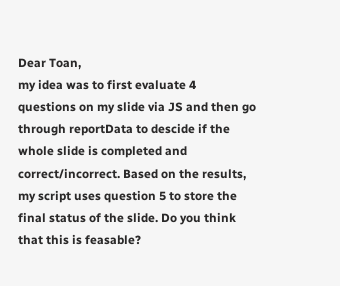Dear Toan,
my idea was to first evaluate 4 questions on my slide via JS and then go through reportData to descide if the whole slide is completed and correct/incorrect. Based on the results, my script uses question 5 to store the final status of the slide. Do you think that this is feasable?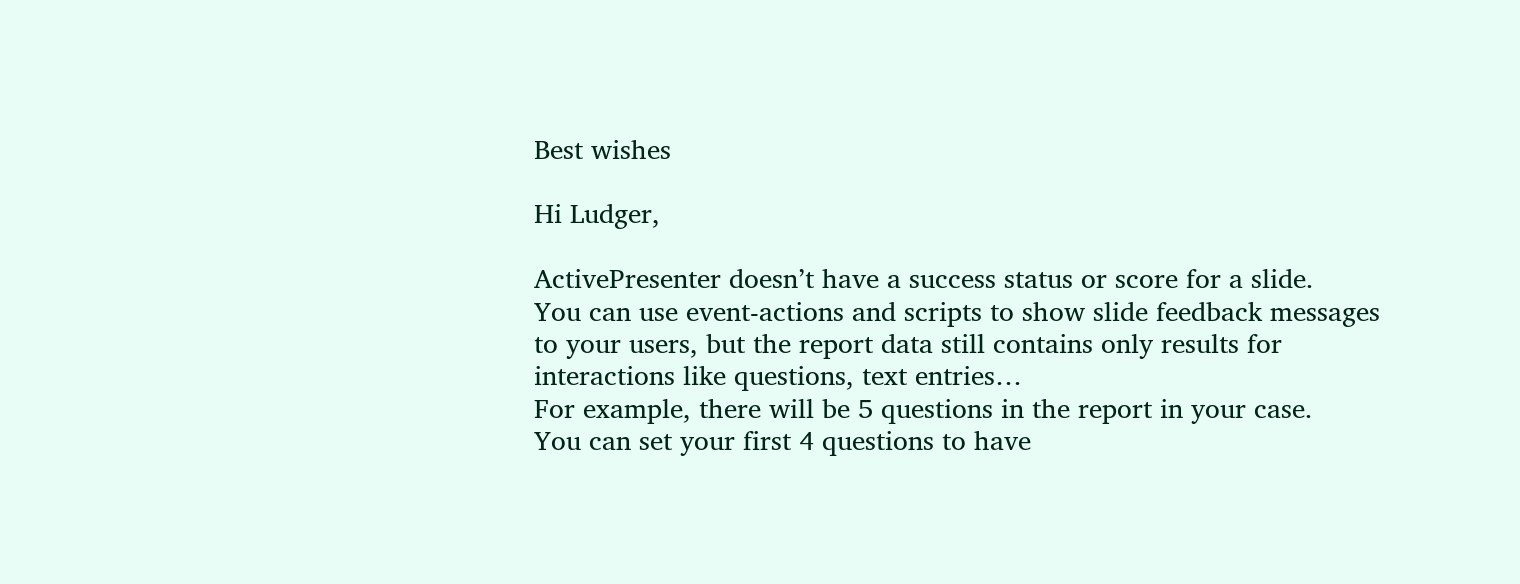Best wishes

Hi Ludger,

ActivePresenter doesn’t have a success status or score for a slide.
You can use event-actions and scripts to show slide feedback messages to your users, but the report data still contains only results for interactions like questions, text entries…
For example, there will be 5 questions in the report in your case.
You can set your first 4 questions to have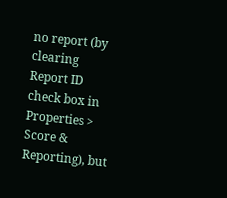no report (by clearing Report ID check box in Properties > Score & Reporting), but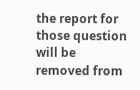the report for those question will be removed from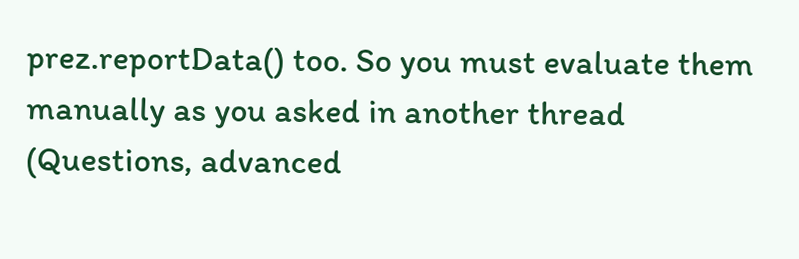prez.reportData() too. So you must evaluate them manually as you asked in another thread (Questions, advanced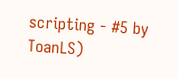scripting - #5 by ToanLS)